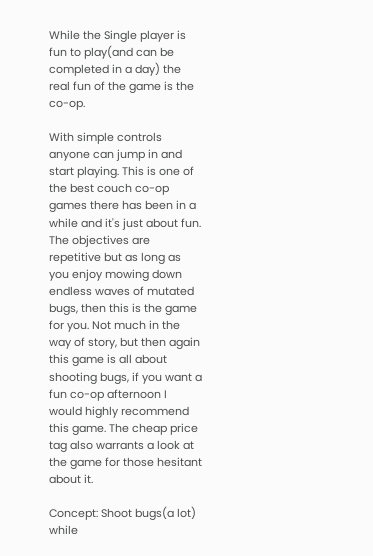While the Single player is fun to play(and can be completed in a day) the real fun of the game is the co-op.

With simple controls anyone can jump in and start playing. This is one of the best couch co-op games there has been in a while and it's just about fun. The objectives are repetitive but as long as you enjoy mowing down endless waves of mutated bugs, then this is the game for you. Not much in the way of story, but then again this game is all about shooting bugs, if you want a fun co-op afternoon I would highly recommend this game. The cheap price tag also warrants a look at the game for those hesitant about it.

Concept: Shoot bugs(a lot) while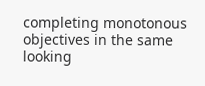completing monotonous objectives in the same looking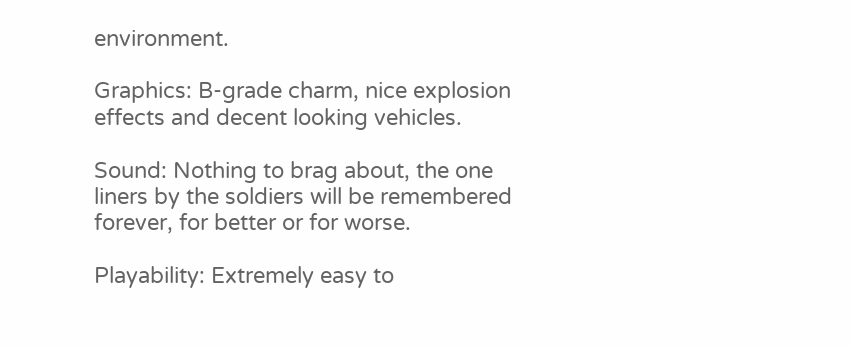environment.

Graphics: B-grade charm, nice explosion effects and decent looking vehicles.

Sound: Nothing to brag about, the one liners by the soldiers will be remembered forever, for better or for worse.

Playability: Extremely easy to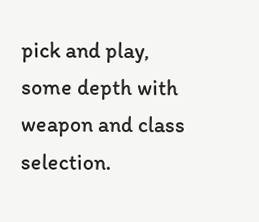pick and play, some depth with weapon and class selection.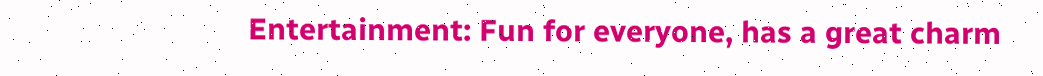Entertainment: Fun for everyone, has a great charm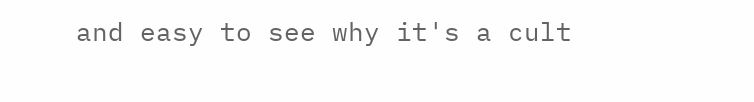and easy to see why it's a cult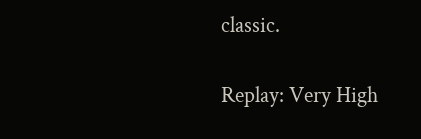classic.

Replay: Very High